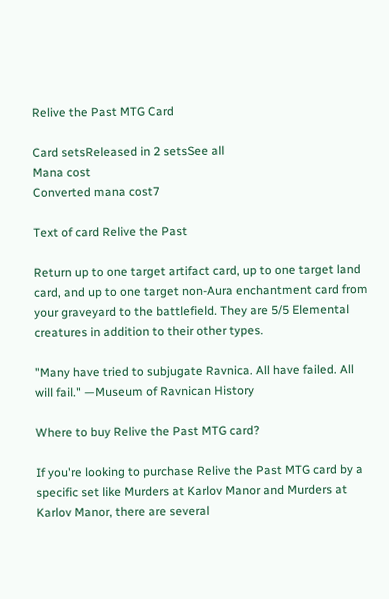Relive the Past MTG Card

Card setsReleased in 2 setsSee all
Mana cost
Converted mana cost7

Text of card Relive the Past

Return up to one target artifact card, up to one target land card, and up to one target non-Aura enchantment card from your graveyard to the battlefield. They are 5/5 Elemental creatures in addition to their other types.

"Many have tried to subjugate Ravnica. All have failed. All will fail." —Museum of Ravnican History

Where to buy Relive the Past MTG card?

If you're looking to purchase Relive the Past MTG card by a specific set like Murders at Karlov Manor and Murders at Karlov Manor, there are several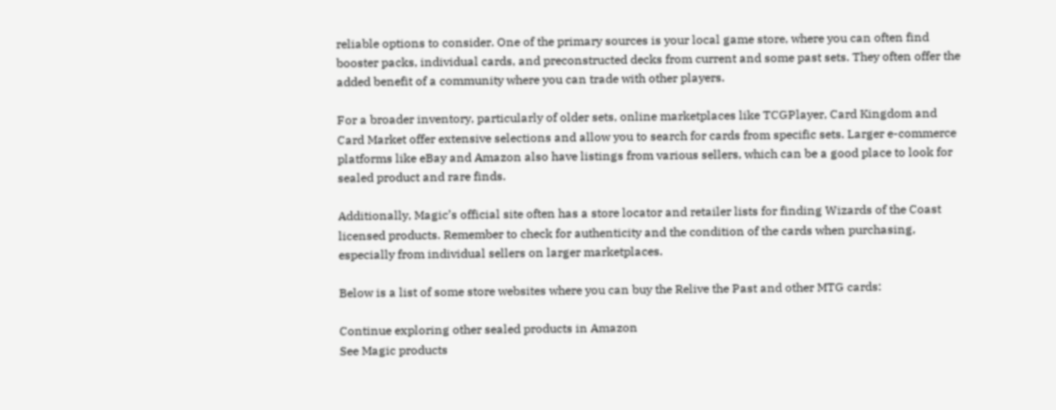reliable options to consider. One of the primary sources is your local game store, where you can often find booster packs, individual cards, and preconstructed decks from current and some past sets. They often offer the added benefit of a community where you can trade with other players.

For a broader inventory, particularly of older sets, online marketplaces like TCGPlayer, Card Kingdom and Card Market offer extensive selections and allow you to search for cards from specific sets. Larger e-commerce platforms like eBay and Amazon also have listings from various sellers, which can be a good place to look for sealed product and rare finds.

Additionally, Magic’s official site often has a store locator and retailer lists for finding Wizards of the Coast licensed products. Remember to check for authenticity and the condition of the cards when purchasing, especially from individual sellers on larger marketplaces.

Below is a list of some store websites where you can buy the Relive the Past and other MTG cards:

Continue exploring other sealed products in Amazon
See Magic products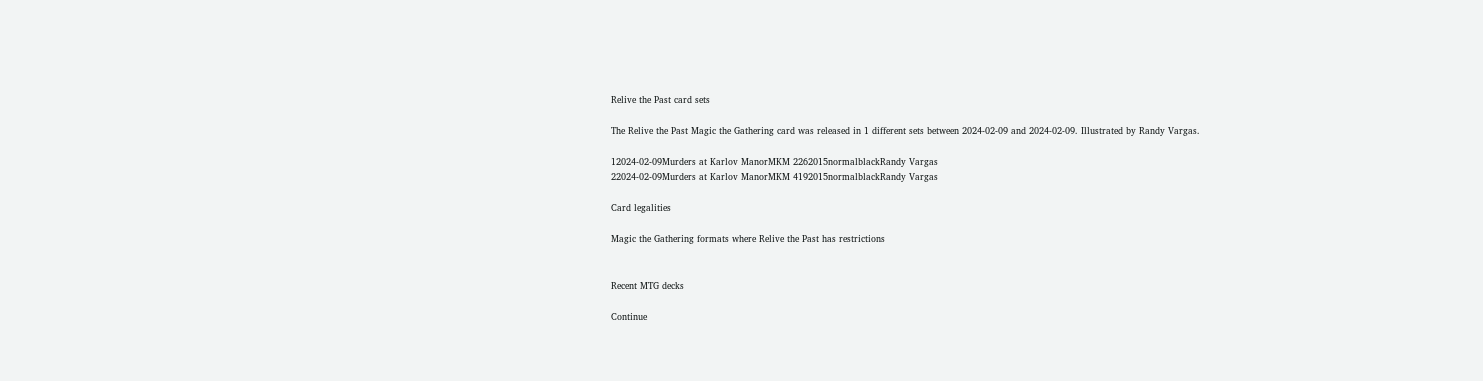Relive the Past card sets

The Relive the Past Magic the Gathering card was released in 1 different sets between 2024-02-09 and 2024-02-09. Illustrated by Randy Vargas.

12024-02-09Murders at Karlov ManorMKM 2262015normalblackRandy Vargas
22024-02-09Murders at Karlov ManorMKM 4192015normalblackRandy Vargas

Card legalities

Magic the Gathering formats where Relive the Past has restrictions


Recent MTG decks

Continue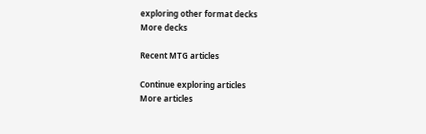exploring other format decks
More decks

Recent MTG articles

Continue exploring articles
More articles